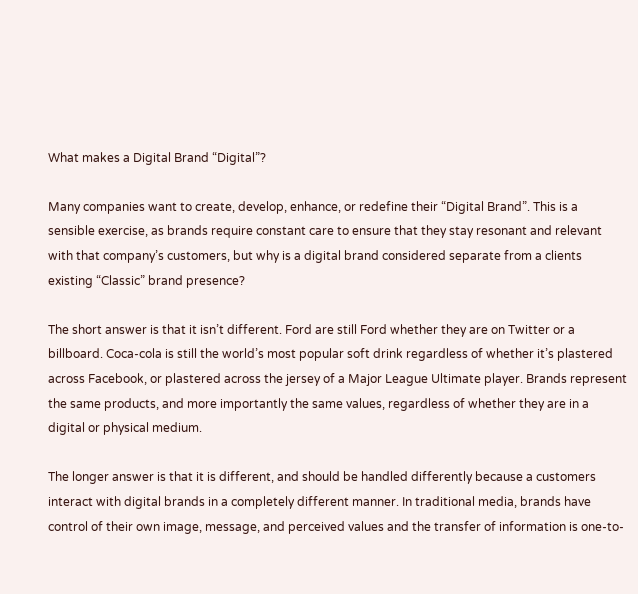What makes a Digital Brand “Digital”?

Many companies want to create, develop, enhance, or redefine their “Digital Brand”. This is a sensible exercise, as brands require constant care to ensure that they stay resonant and relevant with that company’s customers, but why is a digital brand considered separate from a clients existing “Classic” brand presence?

The short answer is that it isn’t different. Ford are still Ford whether they are on Twitter or a billboard. Coca-cola is still the world’s most popular soft drink regardless of whether it’s plastered across Facebook, or plastered across the jersey of a Major League Ultimate player. Brands represent the same products, and more importantly the same values, regardless of whether they are in a digital or physical medium.

The longer answer is that it is different, and should be handled differently because a customers interact with digital brands in a completely different manner. In traditional media, brands have control of their own image, message, and perceived values and the transfer of information is one-to-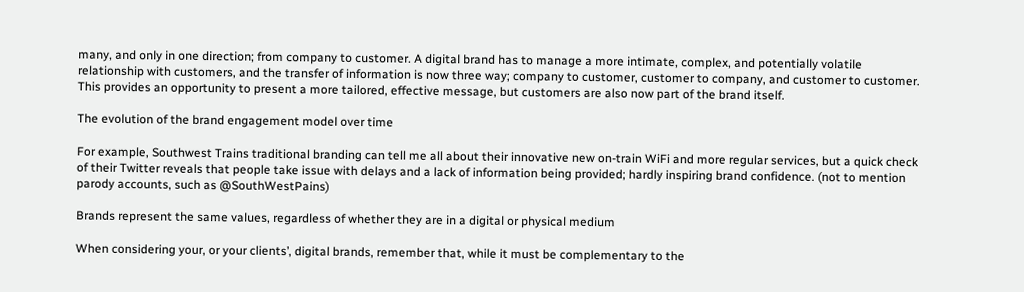many, and only in one direction; from company to customer. A digital brand has to manage a more intimate, complex, and potentially volatile relationship with customers, and the transfer of information is now three way; company to customer, customer to company, and customer to customer. This provides an opportunity to present a more tailored, effective message, but customers are also now part of the brand itself.

The evolution of the brand engagement model over time

For example, Southwest Trains traditional branding can tell me all about their innovative new on-train WiFi and more regular services, but a quick check of their Twitter reveals that people take issue with delays and a lack of information being provided; hardly inspiring brand confidence. (not to mention parody accounts, such as @SouthWestPains)

Brands represent the same values, regardless of whether they are in a digital or physical medium

When considering your, or your clients’, digital brands, remember that, while it must be complementary to the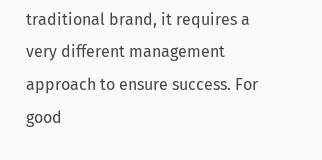traditional brand, it requires a very different management approach to ensure success. For good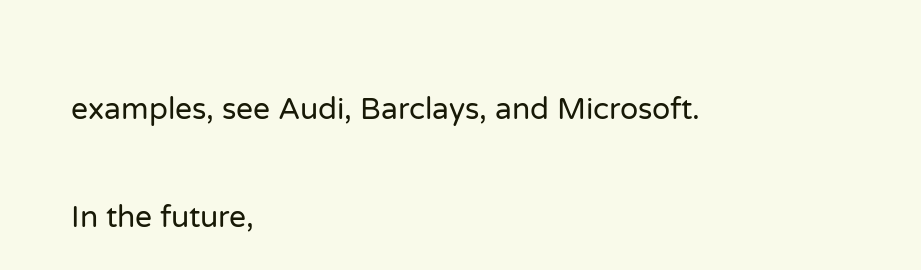examples, see Audi, Barclays, and Microsoft.

In the future,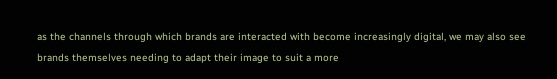as the channels through which brands are interacted with become increasingly digital, we may also see brands themselves needing to adapt their image to suit a more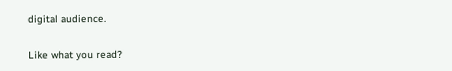digital audience.

Like what you read?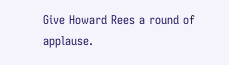Give Howard Rees a round of applause.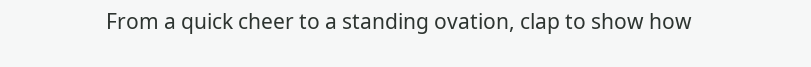From a quick cheer to a standing ovation, clap to show how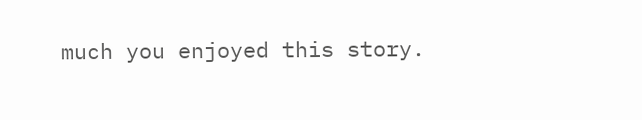much you enjoyed this story.